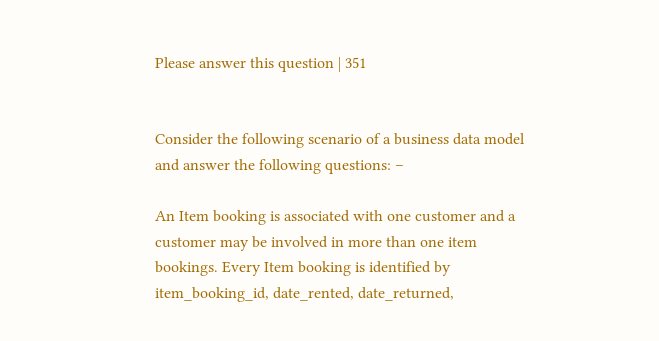Please answer this question | 351


Consider the following scenario of a business data model and answer the following questions: –

An Item booking is associated with one customer and a customer may be involved in more than one item bookings. Every Item booking is identified by item_booking_id, date_rented, date_returned,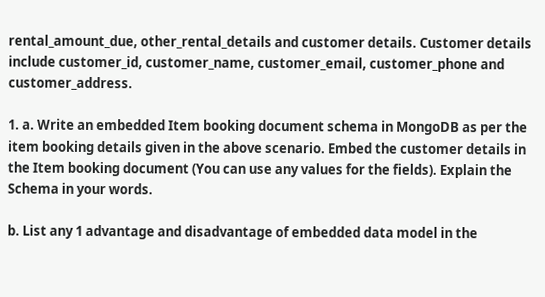rental_amount_due, other_rental_details and customer details. Customer details include customer_id, customer_name, customer_email, customer_phone and customer_address.

1. a. Write an embedded Item booking document schema in MongoDB as per the item booking details given in the above scenario. Embed the customer details in the Item booking document (You can use any values for the fields). Explain the Schema in your words.

b. List any 1 advantage and disadvantage of embedded data model in the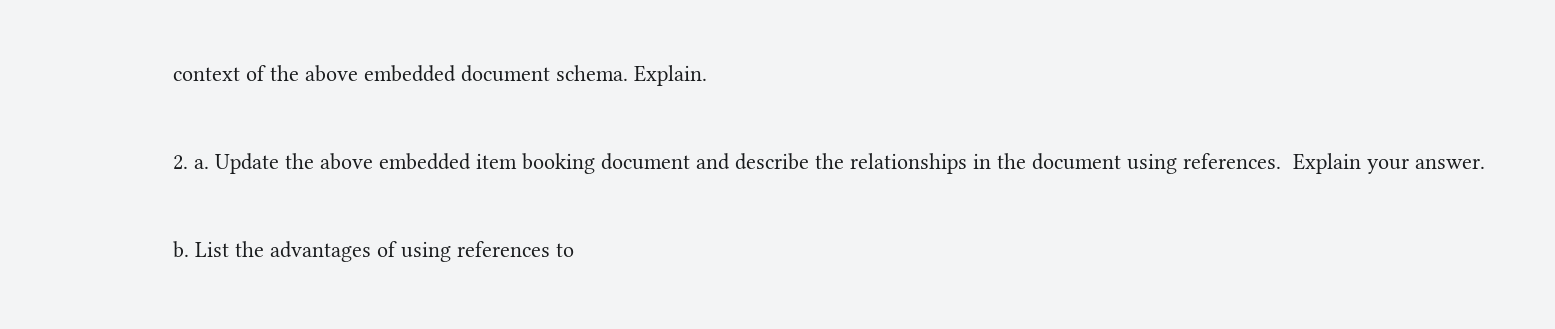context of the above embedded document schema. Explain.

2. a. Update the above embedded item booking document and describe the relationships in the document using references.  Explain your answer.

b. List the advantages of using references to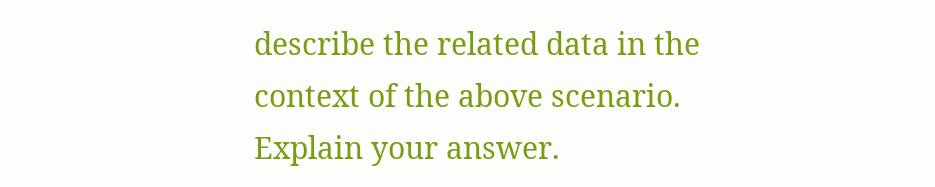describe the related data in the context of the above scenario. Explain your answer.